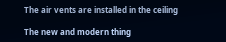The air vents are installed in the ceiling

The new and modern thing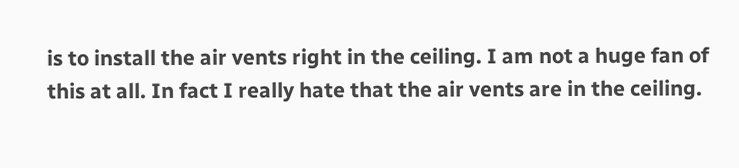is to install the air vents right in the ceiling. I am not a huge fan of this at all. In fact I really hate that the air vents are in the ceiling.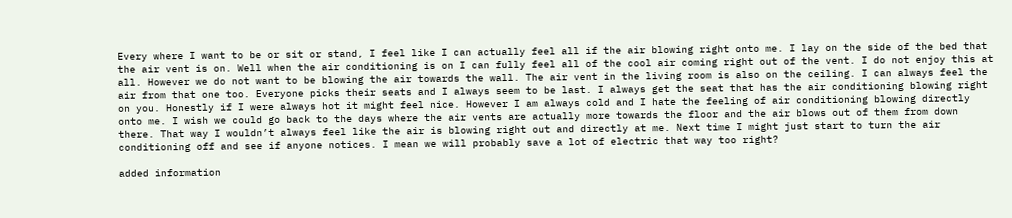Every where I want to be or sit or stand, I feel like I can actually feel all if the air blowing right onto me. I lay on the side of the bed that the air vent is on. Well when the air conditioning is on I can fully feel all of the cool air coming right out of the vent. I do not enjoy this at all. However we do not want to be blowing the air towards the wall. The air vent in the living room is also on the ceiling. I can always feel the air from that one too. Everyone picks their seats and I always seem to be last. I always get the seat that has the air conditioning blowing right on you. Honestly if I were always hot it might feel nice. However I am always cold and I hate the feeling of air conditioning blowing directly onto me. I wish we could go back to the days where the air vents are actually more towards the floor and the air blows out of them from down there. That way I wouldn’t always feel like the air is blowing right out and directly at me. Next time I might just start to turn the air conditioning off and see if anyone notices. I mean we will probably save a lot of electric that way too right?

added information